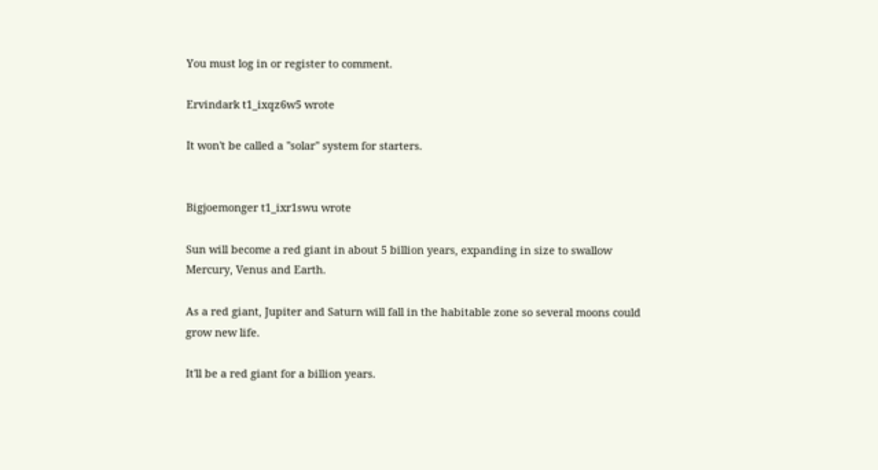You must log in or register to comment.

Ervindark t1_ixqz6w5 wrote

It won't be called a "solar" system for starters.


Bigjoemonger t1_ixr1swu wrote

Sun will become a red giant in about 5 billion years, expanding in size to swallow Mercury, Venus and Earth.

As a red giant, Jupiter and Saturn will fall in the habitable zone so several moons could grow new life.

It'll be a red giant for a billion years.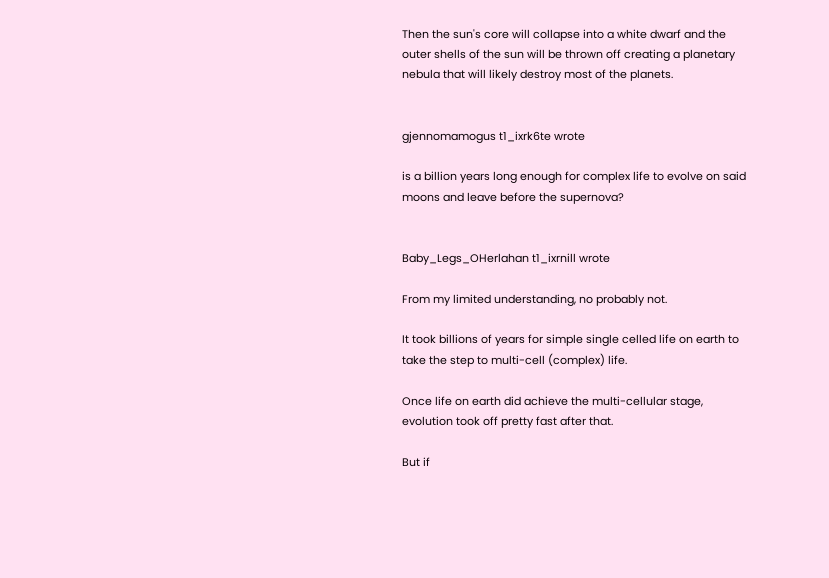Then the sun's core will collapse into a white dwarf and the outer shells of the sun will be thrown off creating a planetary nebula that will likely destroy most of the planets.


gjennomamogus t1_ixrk6te wrote

is a billion years long enough for complex life to evolve on said moons and leave before the supernova?


Baby_Legs_OHerlahan t1_ixrnill wrote

From my limited understanding, no probably not.

It took billions of years for simple single celled life on earth to take the step to multi-cell (complex) life.

Once life on earth did achieve the multi-cellular stage, evolution took off pretty fast after that.

But if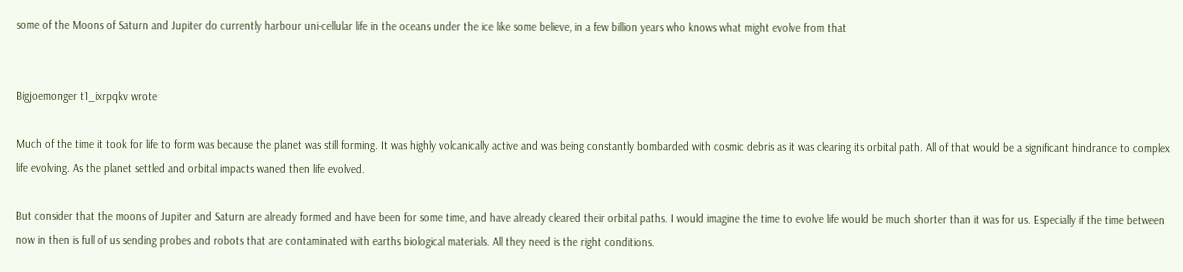some of the Moons of Saturn and Jupiter do currently harbour uni-cellular life in the oceans under the ice like some believe, in a few billion years who knows what might evolve from that


Bigjoemonger t1_ixrpqkv wrote

Much of the time it took for life to form was because the planet was still forming. It was highly volcanically active and was being constantly bombarded with cosmic debris as it was clearing its orbital path. All of that would be a significant hindrance to complex life evolving. As the planet settled and orbital impacts waned then life evolved.

But consider that the moons of Jupiter and Saturn are already formed and have been for some time, and have already cleared their orbital paths. I would imagine the time to evolve life would be much shorter than it was for us. Especially if the time between now in then is full of us sending probes and robots that are contaminated with earths biological materials. All they need is the right conditions.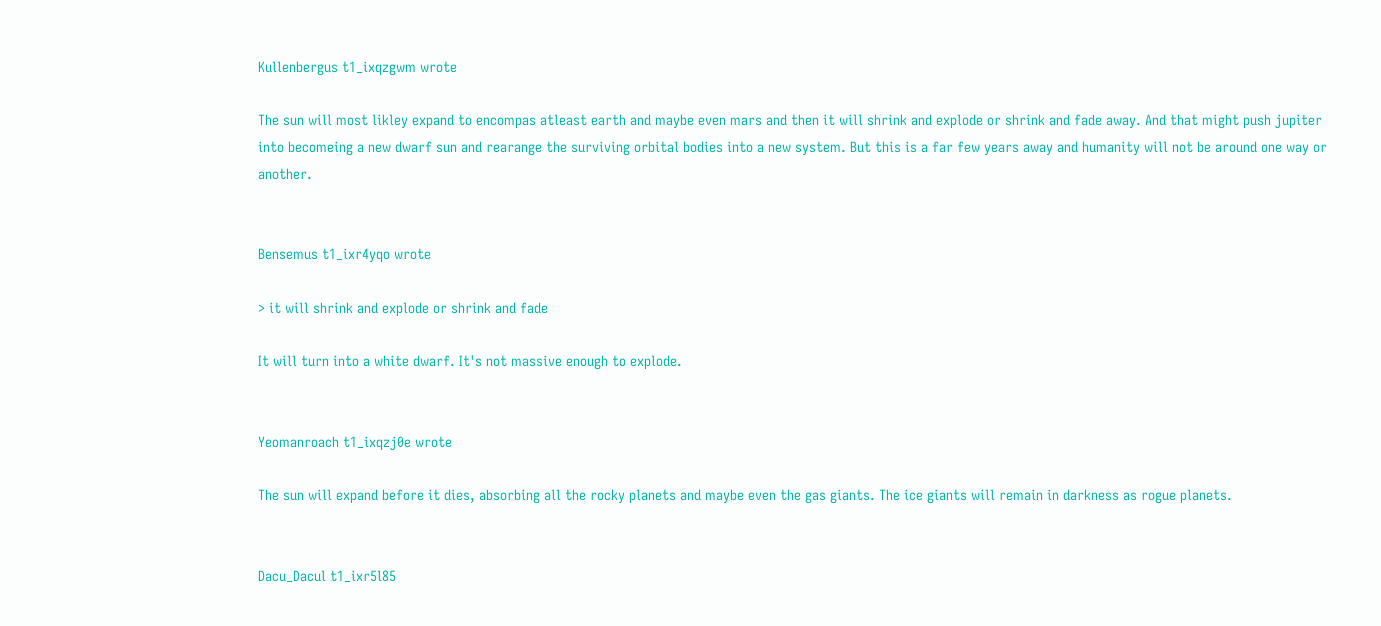Kullenbergus t1_ixqzgwm wrote

The sun will most likley expand to encompas atleast earth and maybe even mars and then it will shrink and explode or shrink and fade away. And that might push jupiter into becomeing a new dwarf sun and rearange the surviving orbital bodies into a new system. But this is a far few years away and humanity will not be around one way or another.


Bensemus t1_ixr4yqo wrote

> it will shrink and explode or shrink and fade

It will turn into a white dwarf. It's not massive enough to explode.


Yeomanroach t1_ixqzj0e wrote

The sun will expand before it dies, absorbing all the rocky planets and maybe even the gas giants. The ice giants will remain in darkness as rogue planets.


Dacu_Dacul t1_ixr5l85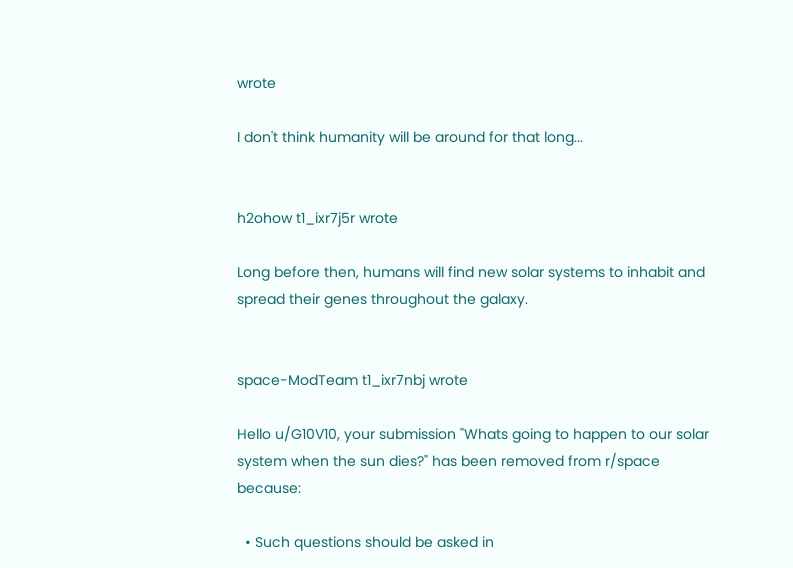wrote

I don't think humanity will be around for that long...


h2ohow t1_ixr7j5r wrote

Long before then, humans will find new solar systems to inhabit and spread their genes throughout the galaxy.


space-ModTeam t1_ixr7nbj wrote

Hello u/G10V10, your submission "Whats going to happen to our solar system when the sun dies?" has been removed from r/space because:

  • Such questions should be asked in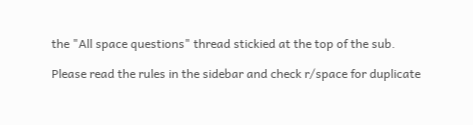the "All space questions" thread stickied at the top of the sub.

Please read the rules in the sidebar and check r/space for duplicate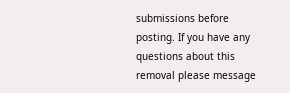submissions before posting. If you have any questions about this removal please message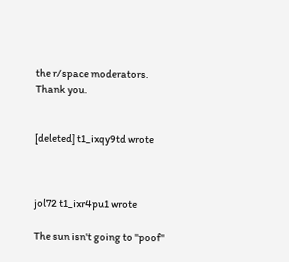the r/space moderators. Thank you.


[deleted] t1_ixqy9td wrote



jol72 t1_ixr4pu1 wrote

The sun isn't going to "poof"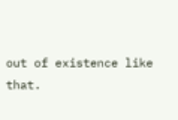out of existence like that.